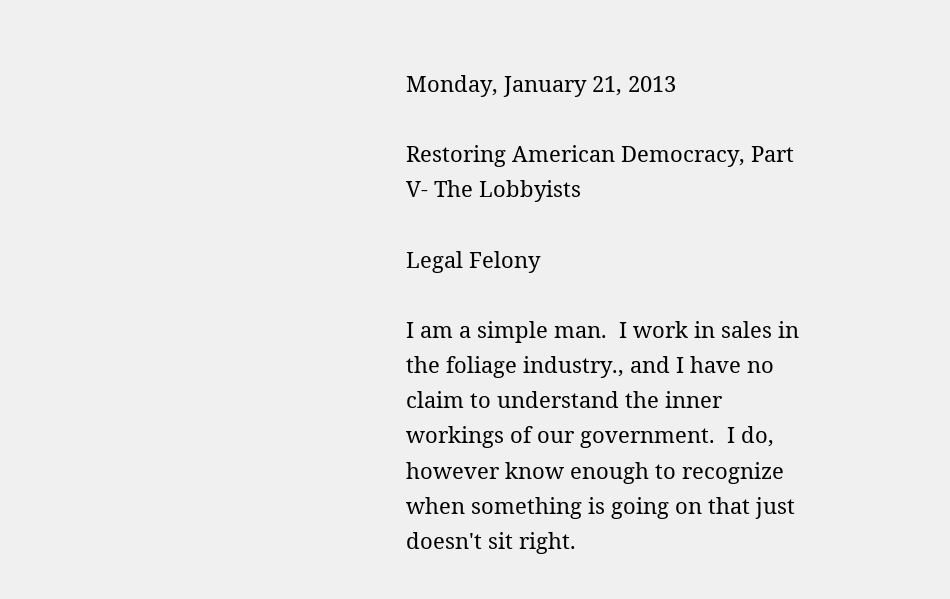Monday, January 21, 2013

Restoring American Democracy, Part V- The Lobbyists

Legal Felony

I am a simple man.  I work in sales in the foliage industry., and I have no claim to understand the inner workings of our government.  I do, however know enough to recognize when something is going on that just doesn't sit right.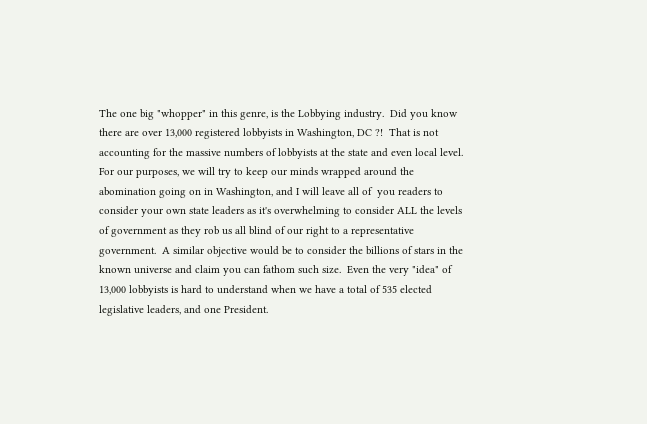The one big "whopper" in this genre, is the Lobbying industry.  Did you know there are over 13,000 registered lobbyists in Washington, DC ?!  That is not accounting for the massive numbers of lobbyists at the state and even local level.  For our purposes, we will try to keep our minds wrapped around the abomination going on in Washington, and I will leave all of  you readers to consider your own state leaders as it's overwhelming to consider ALL the levels of government as they rob us all blind of our right to a representative government.  A similar objective would be to consider the billions of stars in the known universe and claim you can fathom such size.  Even the very "idea" of 13,000 lobbyists is hard to understand when we have a total of 535 elected legislative leaders, and one President.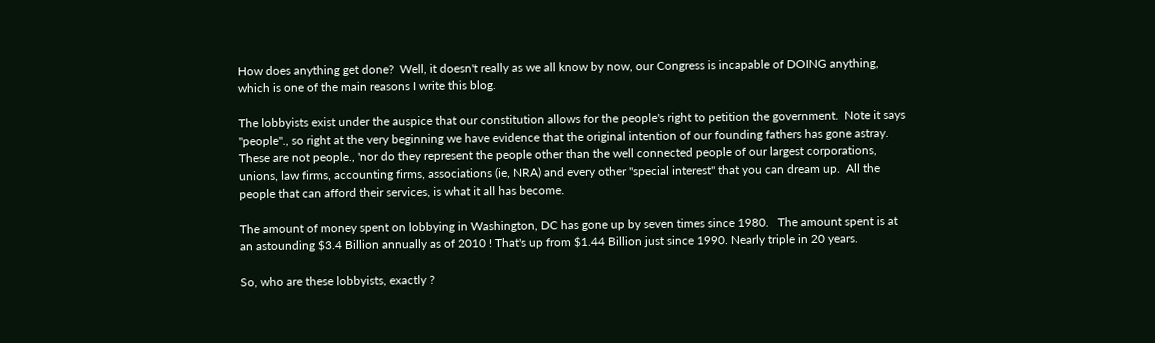How does anything get done?  Well, it doesn't really as we all know by now, our Congress is incapable of DOING anything, which is one of the main reasons I write this blog.

The lobbyists exist under the auspice that our constitution allows for the people's right to petition the government.  Note it says "people"., so right at the very beginning we have evidence that the original intention of our founding fathers has gone astray.  These are not people., 'nor do they represent the people other than the well connected people of our largest corporations, unions, law firms, accounting firms, associations (ie, NRA) and every other "special interest" that you can dream up.  All the people that can afford their services, is what it all has become.

The amount of money spent on lobbying in Washington, DC has gone up by seven times since 1980.   The amount spent is at an astounding $3.4 Billion annually as of 2010 ! That's up from $1.44 Billion just since 1990. Nearly triple in 20 years.

So, who are these lobbyists, exactly ?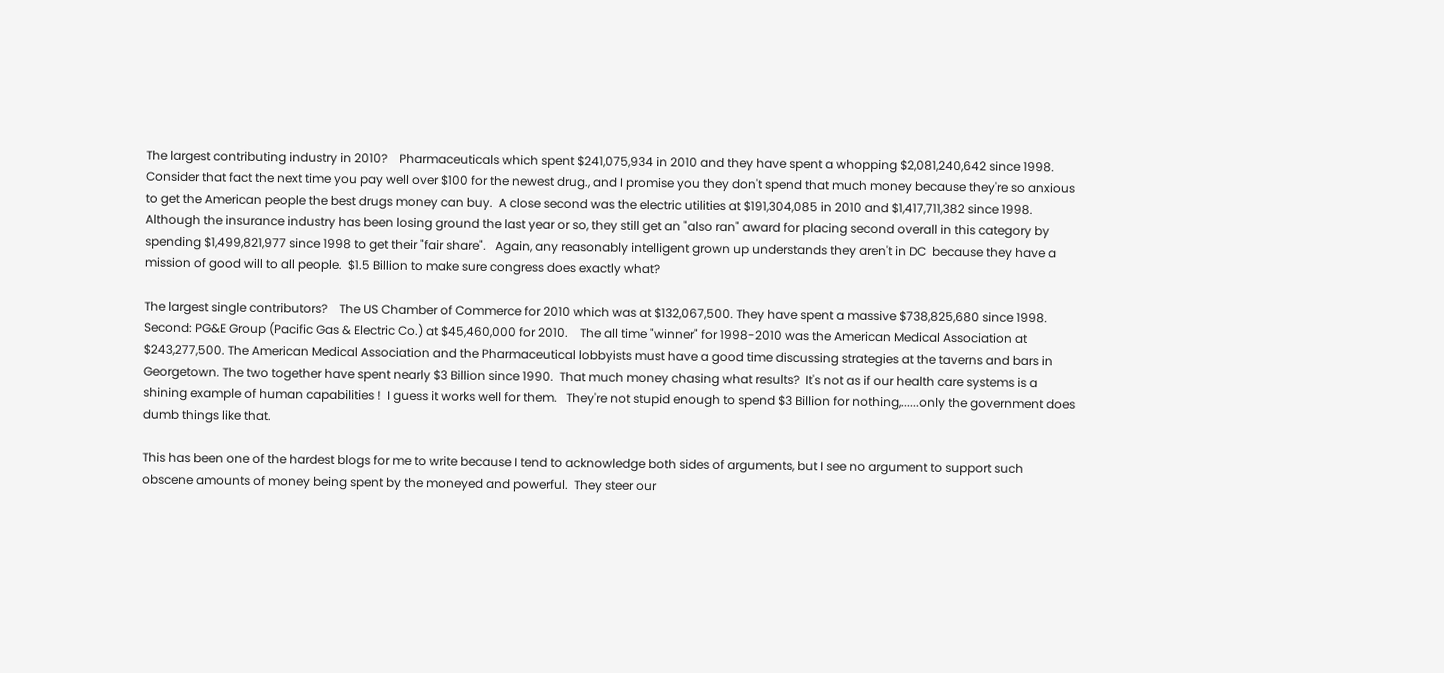The largest contributing industry in 2010?    Pharmaceuticals which spent $241,075,934 in 2010 and they have spent a whopping $2,081,240,642 since 1998.   Consider that fact the next time you pay well over $100 for the newest drug., and I promise you they don't spend that much money because they're so anxious to get the American people the best drugs money can buy.  A close second was the electric utilities at $191,304,085 in 2010 and $1,417,711,382 since 1998.  Although the insurance industry has been losing ground the last year or so, they still get an "also ran" award for placing second overall in this category by spending $1,499,821,977 since 1998 to get their "fair share".   Again, any reasonably intelligent grown up understands they aren't in DC  because they have a mission of good will to all people.  $1.5 Billion to make sure congress does exactly what?

The largest single contributors?    The US Chamber of Commerce for 2010 which was at $132,067,500. They have spent a massive $738,825,680 since 1998.  Second: PG&E Group (Pacific Gas & Electric Co.) at $45,460,000 for 2010.    The all time "winner" for 1998-2010 was the American Medical Association at $243,277,500. The American Medical Association and the Pharmaceutical lobbyists must have a good time discussing strategies at the taverns and bars in Georgetown. The two together have spent nearly $3 Billion since 1990.  That much money chasing what results?  It's not as if our health care systems is a shining example of human capabilities !  I guess it works well for them.   They're not stupid enough to spend $3 Billion for nothing,......only the government does dumb things like that.

This has been one of the hardest blogs for me to write because I tend to acknowledge both sides of arguments, but I see no argument to support such obscene amounts of money being spent by the moneyed and powerful.  They steer our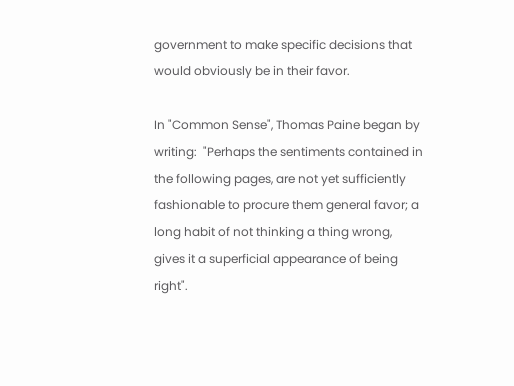government to make specific decisions that would obviously be in their favor.

In "Common Sense", Thomas Paine began by writing:  "Perhaps the sentiments contained in the following pages, are not yet sufficiently fashionable to procure them general favor; a long habit of not thinking a thing wrong, gives it a superficial appearance of being right".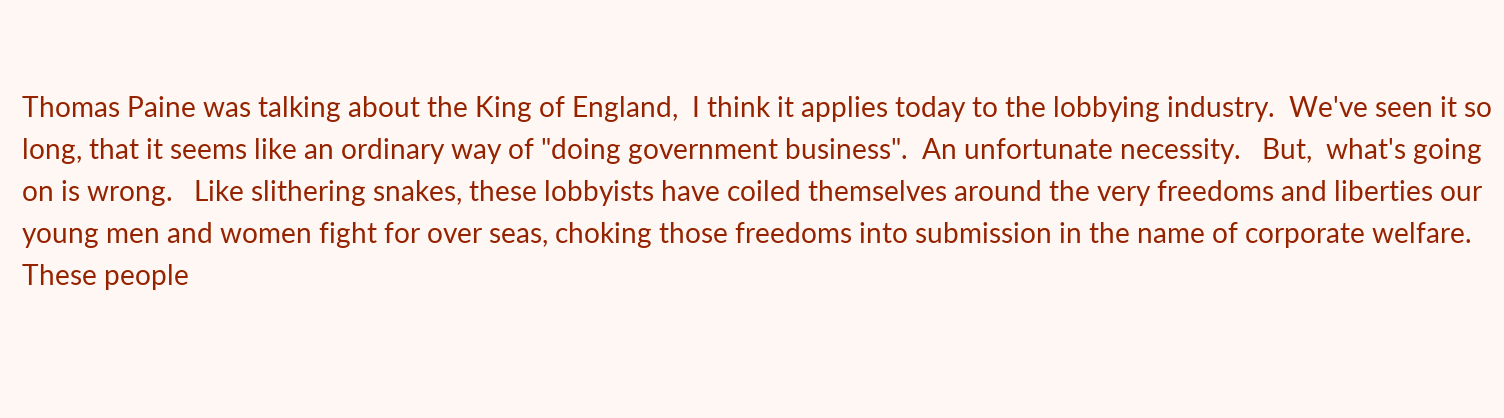Thomas Paine was talking about the King of England,  I think it applies today to the lobbying industry.  We've seen it so long, that it seems like an ordinary way of "doing government business".  An unfortunate necessity.   But,  what's going on is wrong.   Like slithering snakes, these lobbyists have coiled themselves around the very freedoms and liberties our young men and women fight for over seas, choking those freedoms into submission in the name of corporate welfare.  These people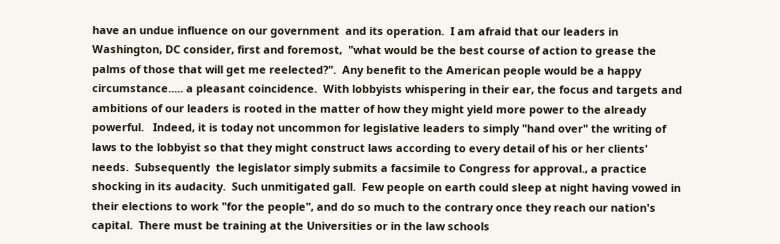have an undue influence on our government  and its operation.  I am afraid that our leaders in Washington, DC consider, first and foremost,  "what would be the best course of action to grease the palms of those that will get me reelected?".  Any benefit to the American people would be a happy circumstance..... a pleasant coincidence.  With lobbyists whispering in their ear, the focus and targets and ambitions of our leaders is rooted in the matter of how they might yield more power to the already powerful.   Indeed, it is today not uncommon for legislative leaders to simply "hand over" the writing of laws to the lobbyist so that they might construct laws according to every detail of his or her clients' needs.  Subsequently  the legislator simply submits a facsimile to Congress for approval., a practice shocking in its audacity.  Such unmitigated gall.  Few people on earth could sleep at night having vowed in their elections to work "for the people", and do so much to the contrary once they reach our nation's capital.  There must be training at the Universities or in the law schools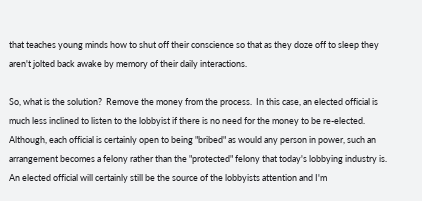that teaches young minds how to shut off their conscience so that as they doze off to sleep they aren't jolted back awake by memory of their daily interactions.

So, what is the solution?  Remove the money from the process.  In this case, an elected official is much less inclined to listen to the lobbyist if there is no need for the money to be re-elected.  Although, each official is certainly open to being "bribed" as would any person in power, such an arrangement becomes a felony rather than the "protected" felony that today's lobbying industry is.   An elected official will certainly still be the source of the lobbyists attention and I'm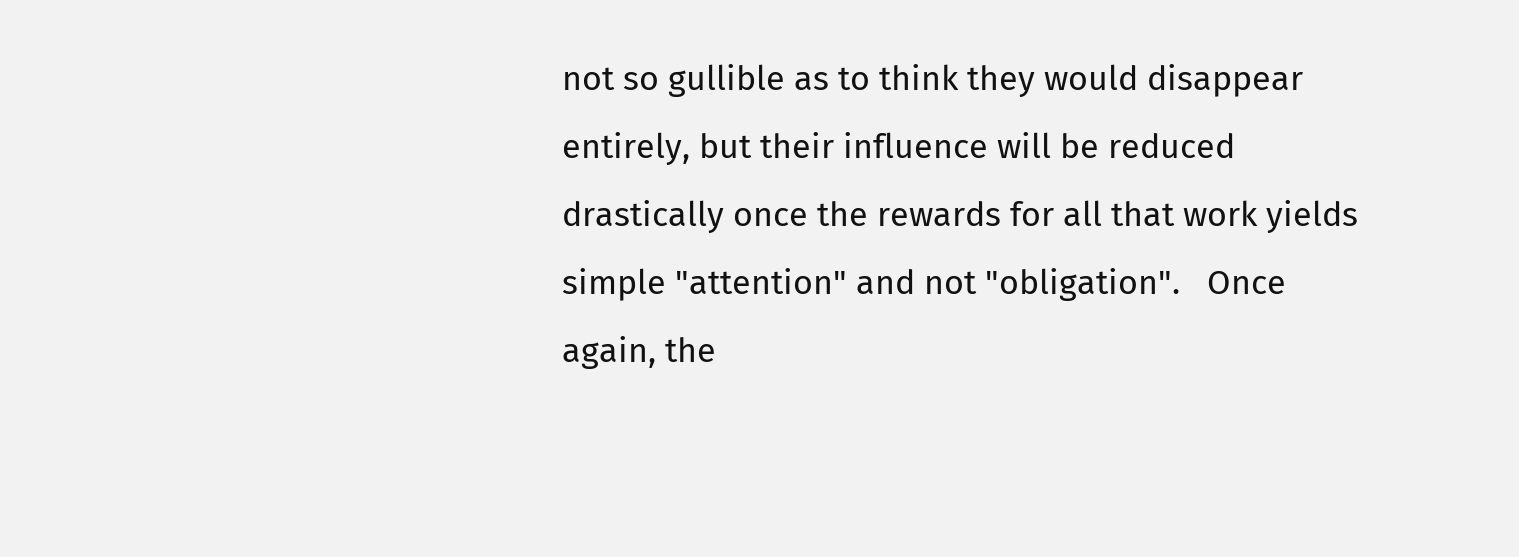not so gullible as to think they would disappear entirely, but their influence will be reduced drastically once the rewards for all that work yields simple "attention" and not "obligation".   Once again, the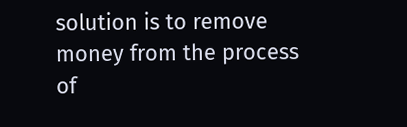solution is to remove money from the process of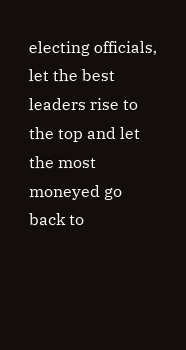electing officials, let the best leaders rise to the top and let the most moneyed go back to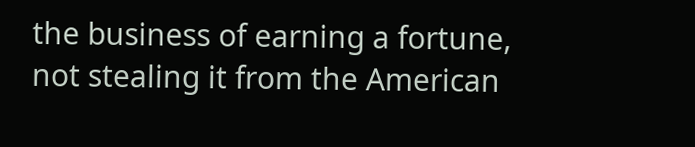the business of earning a fortune, not stealing it from the American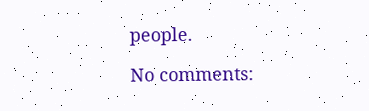people.

No comments: